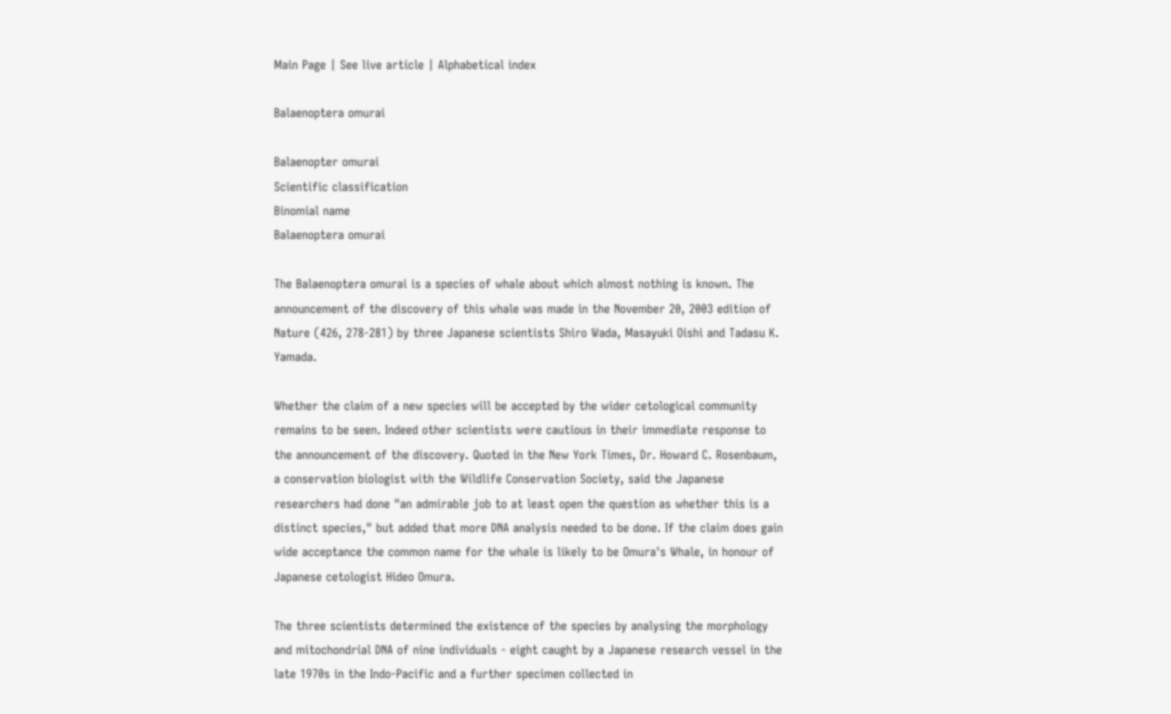Main Page | See live article | Alphabetical index

Balaenoptera omurai

Balaenopter omurai
Scientific classification
Binomial name
Balaenoptera omurai

The Balaenoptera omurai is a species of whale about which almost nothing is known. The announcement of the discovery of this whale was made in the November 20, 2003 edition of Nature (426, 278-281) by three Japanese scientists Shiro Wada, Masayuki Oishi and Tadasu K. Yamada.

Whether the claim of a new species will be accepted by the wider cetological community remains to be seen. Indeed other scientists were cautious in their immediate response to the announcement of the discovery. Quoted in the New York Times, Dr. Howard C. Rosenbaum, a conservation biologist with the Wildlife Conservation Society, said the Japanese researchers had done "an admirable job to at least open the question as whether this is a distinct species," but added that more DNA analysis needed to be done. If the claim does gain wide acceptance the common name for the whale is likely to be Omura's Whale, in honour of Japanese cetologist Hideo Omura.

The three scientists determined the existence of the species by analysing the morphology and mitochondrial DNA of nine individuals - eight caught by a Japanese research vessel in the late 1970s in the Indo-Pacific and a further specimen collected in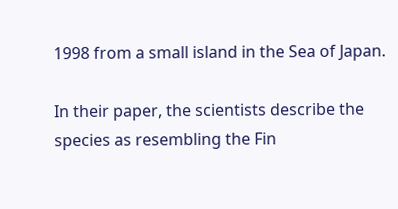1998 from a small island in the Sea of Japan.

In their paper, the scientists describe the species as resembling the Fin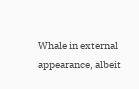Whale in external appearance, albeit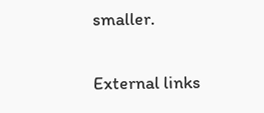smaller.

External links